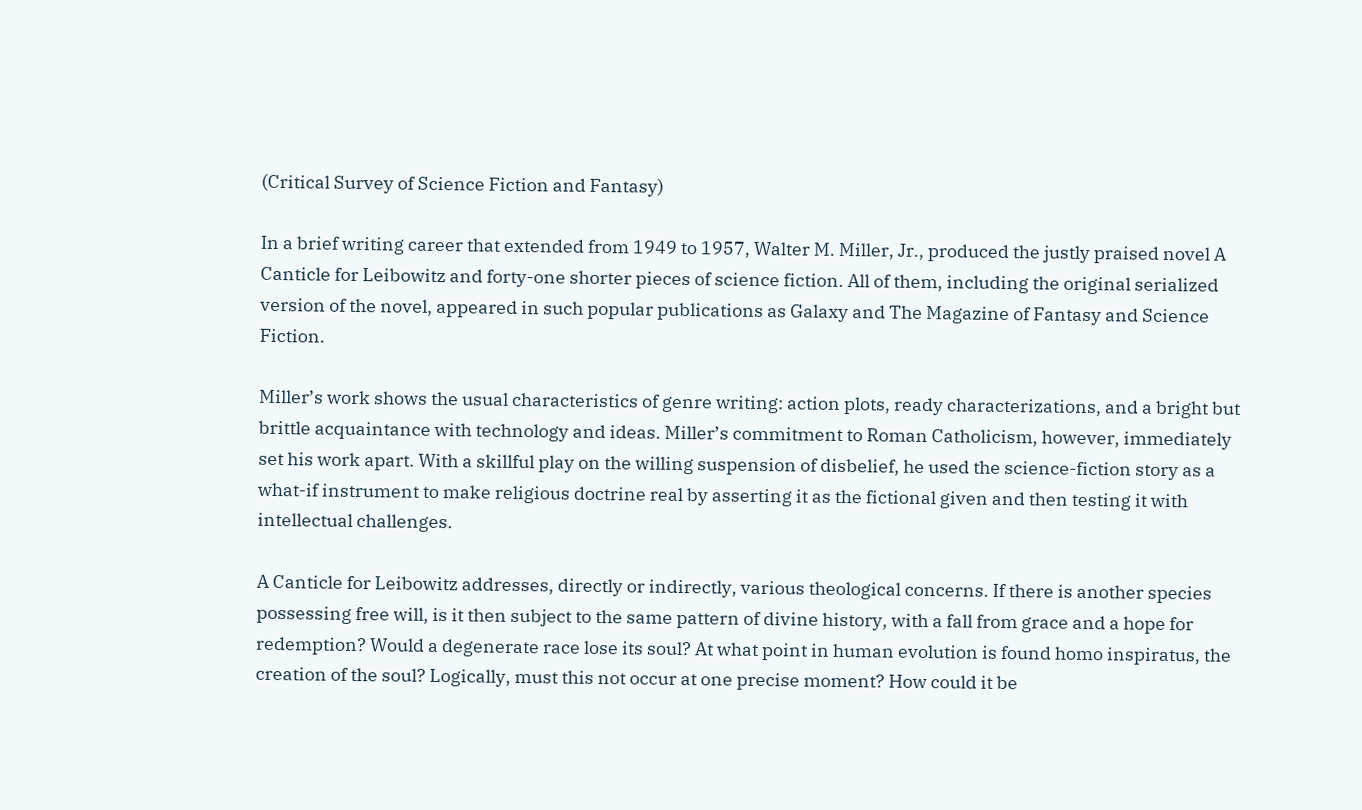(Critical Survey of Science Fiction and Fantasy)

In a brief writing career that extended from 1949 to 1957, Walter M. Miller, Jr., produced the justly praised novel A Canticle for Leibowitz and forty-one shorter pieces of science fiction. All of them, including the original serialized version of the novel, appeared in such popular publications as Galaxy and The Magazine of Fantasy and Science Fiction.

Miller’s work shows the usual characteristics of genre writing: action plots, ready characterizations, and a bright but brittle acquaintance with technology and ideas. Miller’s commitment to Roman Catholicism, however, immediately set his work apart. With a skillful play on the willing suspension of disbelief, he used the science-fiction story as a what-if instrument to make religious doctrine real by asserting it as the fictional given and then testing it with intellectual challenges.

A Canticle for Leibowitz addresses, directly or indirectly, various theological concerns. If there is another species possessing free will, is it then subject to the same pattern of divine history, with a fall from grace and a hope for redemption? Would a degenerate race lose its soul? At what point in human evolution is found homo inspiratus, the creation of the soul? Logically, must this not occur at one precise moment? How could it be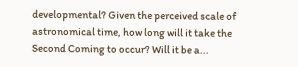developmental? Given the perceived scale of astronomical time, how long will it take the Second Coming to occur? Will it be a...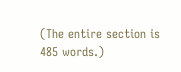(The entire section is 485 words.)